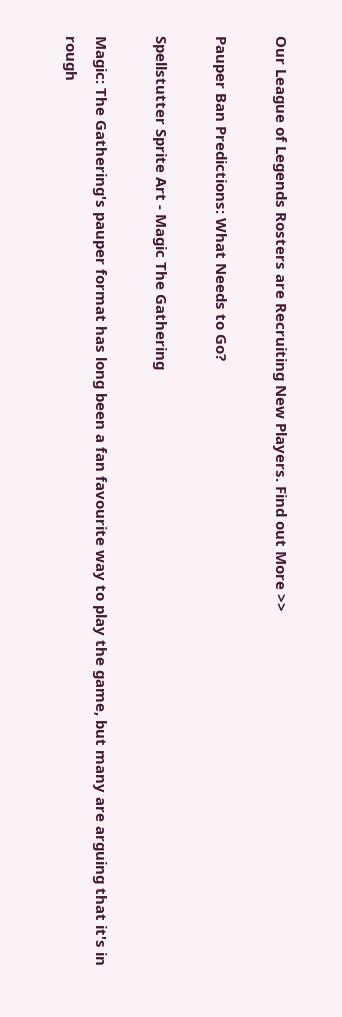Our League of Legends Rosters are Recruiting New Players. Find out More >>

Pauper Ban Predictions: What Needs to Go?

Spellstutter Sprite Art - Magic The Gathering

Magic: The Gathering's pauper format has long been a fan favourite way to play the game, but many are arguing that it's in rough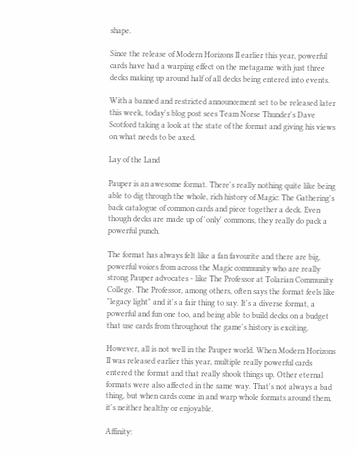shape.

Since the release of Modern Horizons II earlier this year, powerful cards have had a warping effect on the metagame with just three decks making up around half of all decks being entered into events.

With a banned and restricted announcement set to be released later this week, today's blog post sees Team Norse Thunder's Dave Scotford taking a look at the state of the format and giving his views on what needs to be axed.

Lay of the Land

Pauper is an awesome format. There's really nothing quite like being able to dig through the whole, rich history of Magic: The Gathering's back catalogue of common cards and piece together a deck. Even though decks are made up of 'only' commons, they really do pack a powerful punch.

The format has always felt like a fan favourite and there are big, powerful voices from across the Magic community who are really strong Pauper advocates - like The Professor at Tolarian Community College. The Professor, among others, often says the format feels like "legacy light" and it's a fair thing to say. It's a diverse format, a powerful and fun one too, and being able to build decks on a budget that use cards from throughout the game's history is exciting.

However, all is not well in the Pauper world. When Modern Horizons II was released earlier this year, multiple really powerful cards entered the format and that really shook things up. Other eternal formats were also affected in the same way. That's not always a bad thing, but when cards come in and warp whole formats around them, it's neither healthy or enjoyable.

Affinity: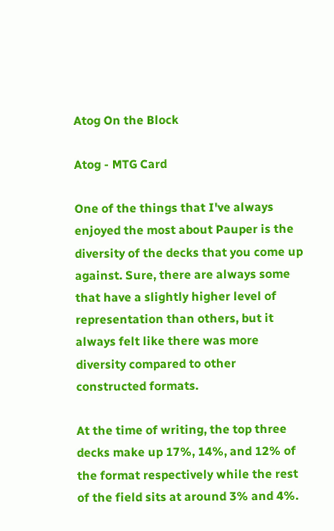Atog On the Block

Atog - MTG Card

One of the things that I've always enjoyed the most about Pauper is the diversity of the decks that you come up against. Sure, there are always some that have a slightly higher level of representation than others, but it always felt like there was more diversity compared to other constructed formats.

At the time of writing, the top three decks make up 17%, 14%, and 12% of the format respectively while the rest of the field sits at around 3% and 4%.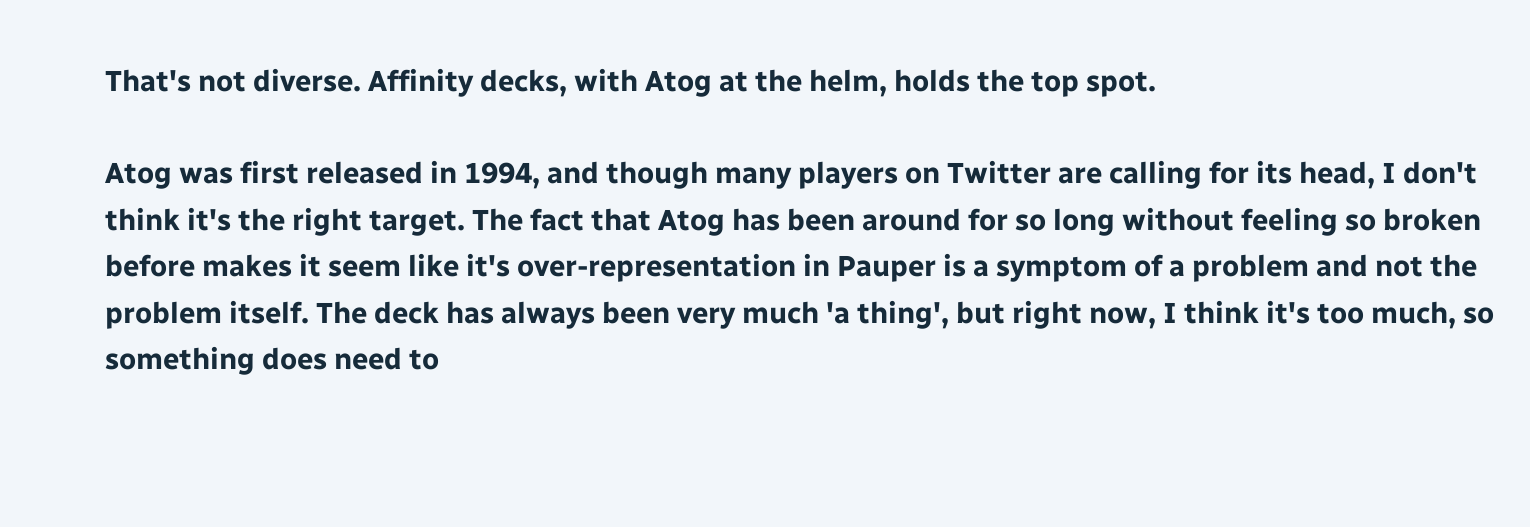That's not diverse. Affinity decks, with Atog at the helm, holds the top spot.

Atog was first released in 1994, and though many players on Twitter are calling for its head, I don't think it's the right target. The fact that Atog has been around for so long without feeling so broken before makes it seem like it's over-representation in Pauper is a symptom of a problem and not the problem itself. The deck has always been very much 'a thing', but right now, I think it's too much, so something does need to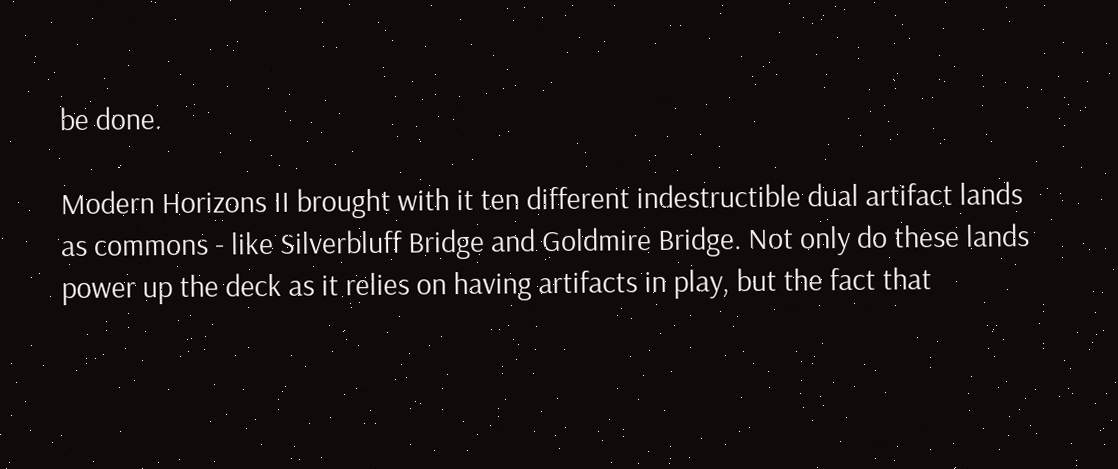be done.

Modern Horizons II brought with it ten different indestructible dual artifact lands as commons - like Silverbluff Bridge and Goldmire Bridge. Not only do these lands power up the deck as it relies on having artifacts in play, but the fact that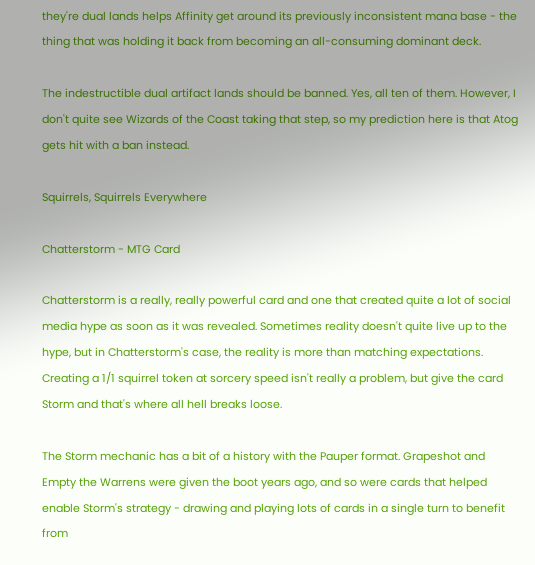they're dual lands helps Affinity get around its previously inconsistent mana base - the thing that was holding it back from becoming an all-consuming dominant deck.

The indestructible dual artifact lands should be banned. Yes, all ten of them. However, I don't quite see Wizards of the Coast taking that step, so my prediction here is that Atog gets hit with a ban instead.

Squirrels, Squirrels Everywhere

Chatterstorm - MTG Card

Chatterstorm is a really, really powerful card and one that created quite a lot of social media hype as soon as it was revealed. Sometimes reality doesn't quite live up to the hype, but in Chatterstorm's case, the reality is more than matching expectations. Creating a 1/1 squirrel token at sorcery speed isn't really a problem, but give the card Storm and that's where all hell breaks loose.

The Storm mechanic has a bit of a history with the Pauper format. Grapeshot and Empty the Warrens were given the boot years ago, and so were cards that helped enable Storm's strategy - drawing and playing lots of cards in a single turn to benefit from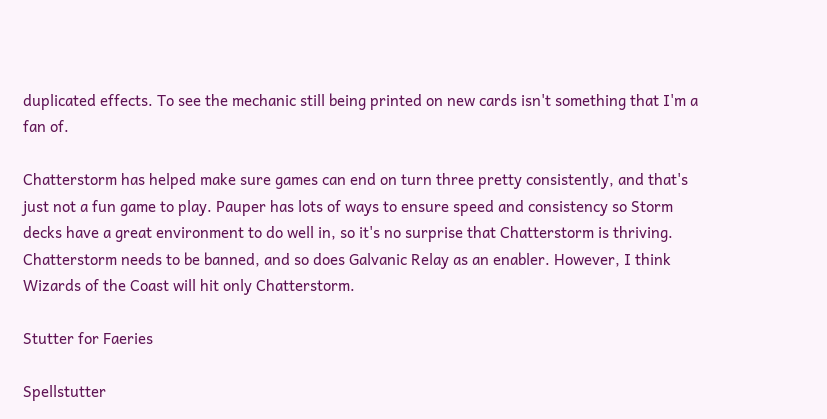duplicated effects. To see the mechanic still being printed on new cards isn't something that I'm a fan of.

Chatterstorm has helped make sure games can end on turn three pretty consistently, and that's just not a fun game to play. Pauper has lots of ways to ensure speed and consistency so Storm decks have a great environment to do well in, so it's no surprise that Chatterstorm is thriving. Chatterstorm needs to be banned, and so does Galvanic Relay as an enabler. However, I think Wizards of the Coast will hit only Chatterstorm.

Stutter for Faeries

Spellstutter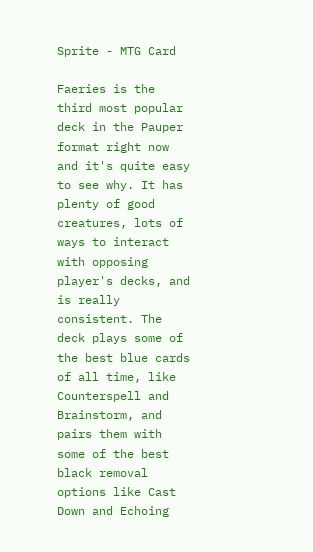Sprite - MTG Card

Faeries is the third most popular deck in the Pauper format right now and it's quite easy to see why. It has plenty of good creatures, lots of ways to interact with opposing player's decks, and is really consistent. The deck plays some of the best blue cards of all time, like Counterspell and Brainstorm, and pairs them with some of the best black removal options like Cast Down and Echoing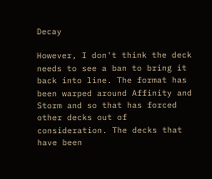Decay

However, I don't think the deck needs to see a ban to bring it back into line. The format has been warped around Affinity and Storm and so that has forced other decks out of consideration. The decks that have been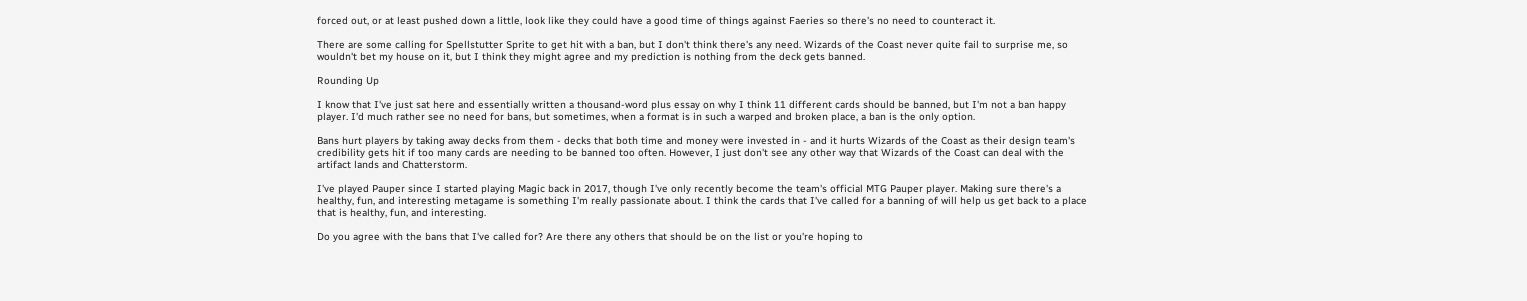forced out, or at least pushed down a little, look like they could have a good time of things against Faeries so there's no need to counteract it.

There are some calling for Spellstutter Sprite to get hit with a ban, but I don't think there's any need. Wizards of the Coast never quite fail to surprise me, so wouldn't bet my house on it, but I think they might agree and my prediction is nothing from the deck gets banned.

Rounding Up

I know that I've just sat here and essentially written a thousand-word plus essay on why I think 11 different cards should be banned, but I'm not a ban happy player. I'd much rather see no need for bans, but sometimes, when a format is in such a warped and broken place, a ban is the only option.

Bans hurt players by taking away decks from them - decks that both time and money were invested in - and it hurts Wizards of the Coast as their design team's credibility gets hit if too many cards are needing to be banned too often. However, I just don't see any other way that Wizards of the Coast can deal with the artifact lands and Chatterstorm.

I've played Pauper since I started playing Magic back in 2017, though I've only recently become the team's official MTG Pauper player. Making sure there's a healthy, fun, and interesting metagame is something I'm really passionate about. I think the cards that I've called for a banning of will help us get back to a place that is healthy, fun, and interesting.

Do you agree with the bans that I've called for? Are there any others that should be on the list or you're hoping to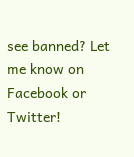see banned? Let me know on Facebook or Twitter!